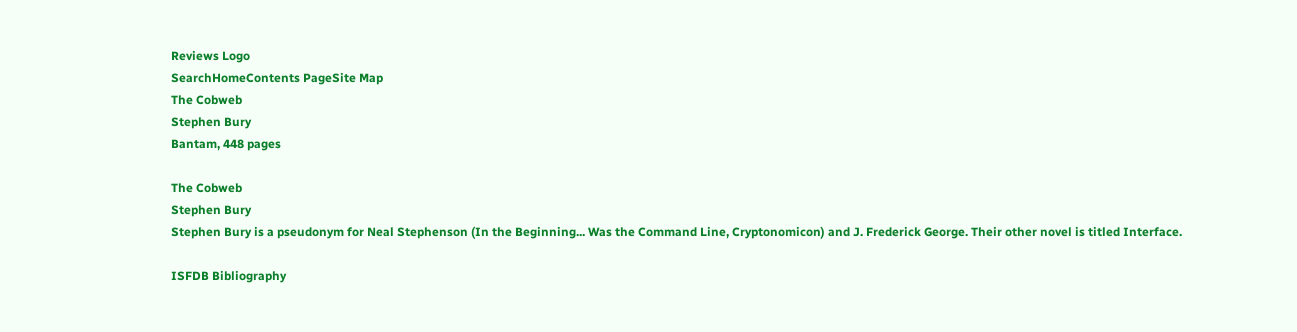Reviews Logo
SearchHomeContents PageSite Map
The Cobweb
Stephen Bury
Bantam, 448 pages

The Cobweb
Stephen Bury
Stephen Bury is a pseudonym for Neal Stephenson (In the Beginning... Was the Command Line, Cryptonomicon) and J. Frederick George. Their other novel is titled Interface.

ISFDB Bibliography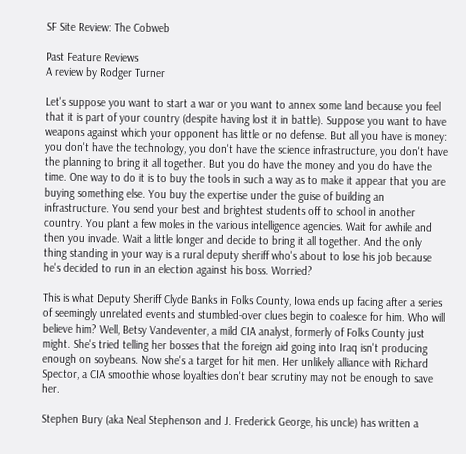SF Site Review: The Cobweb

Past Feature Reviews
A review by Rodger Turner

Let's suppose you want to start a war or you want to annex some land because you feel that it is part of your country (despite having lost it in battle). Suppose you want to have weapons against which your opponent has little or no defense. But all you have is money: you don't have the technology, you don't have the science infrastructure, you don't have the planning to bring it all together. But you do have the money and you do have the time. One way to do it is to buy the tools in such a way as to make it appear that you are buying something else. You buy the expertise under the guise of building an infrastructure. You send your best and brightest students off to school in another country. You plant a few moles in the various intelligence agencies. Wait for awhile and then you invade. Wait a little longer and decide to bring it all together. And the only thing standing in your way is a rural deputy sheriff who's about to lose his job because he's decided to run in an election against his boss. Worried?

This is what Deputy Sheriff Clyde Banks in Folks County, Iowa ends up facing after a series of seemingly unrelated events and stumbled-over clues begin to coalesce for him. Who will believe him? Well, Betsy Vandeventer, a mild CIA analyst, formerly of Folks County just might. She's tried telling her bosses that the foreign aid going into Iraq isn't producing enough on soybeans. Now she's a target for hit men. Her unlikely alliance with Richard Spector, a CIA smoothie whose loyalties don't bear scrutiny may not be enough to save her.

Stephen Bury (aka Neal Stephenson and J. Frederick George, his uncle) has written a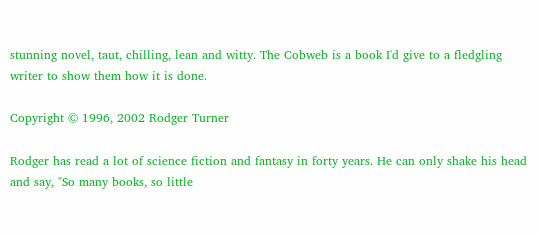stunning novel, taut, chilling, lean and witty. The Cobweb is a book I'd give to a fledgling writer to show them how it is done.

Copyright © 1996, 2002 Rodger Turner

Rodger has read a lot of science fiction and fantasy in forty years. He can only shake his head and say, "So many books, so little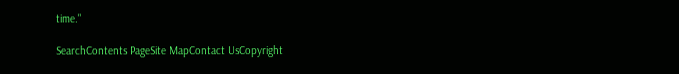time."

SearchContents PageSite MapContact UsCopyright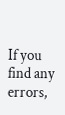If you find any errors,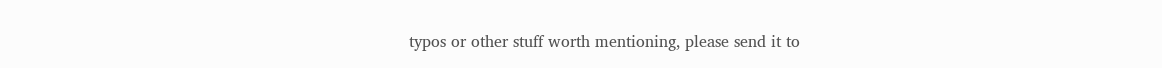typos or other stuff worth mentioning, please send it to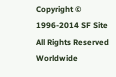Copyright © 1996-2014 SF Site All Rights Reserved Worldwide